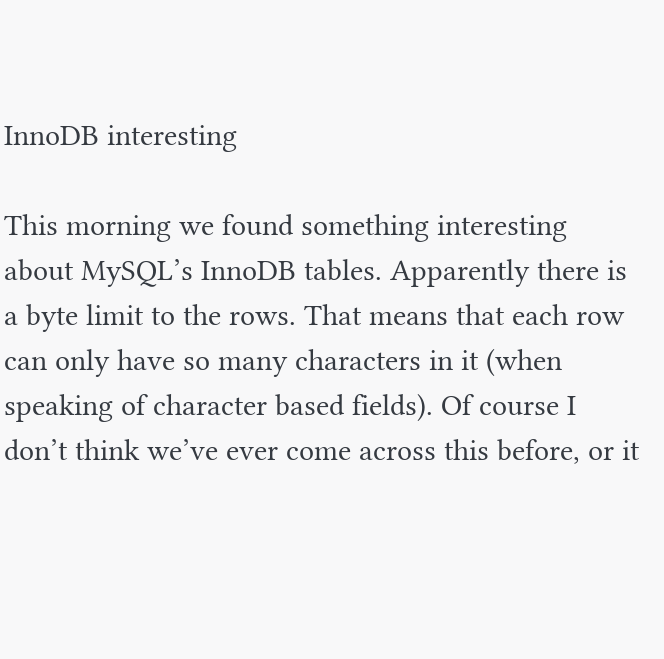InnoDB interesting

This morning we found something interesting about MySQL’s InnoDB tables. Apparently there is a byte limit to the rows. That means that each row can only have so many characters in it (when speaking of character based fields). Of course I don’t think we’ve ever come across this before, or it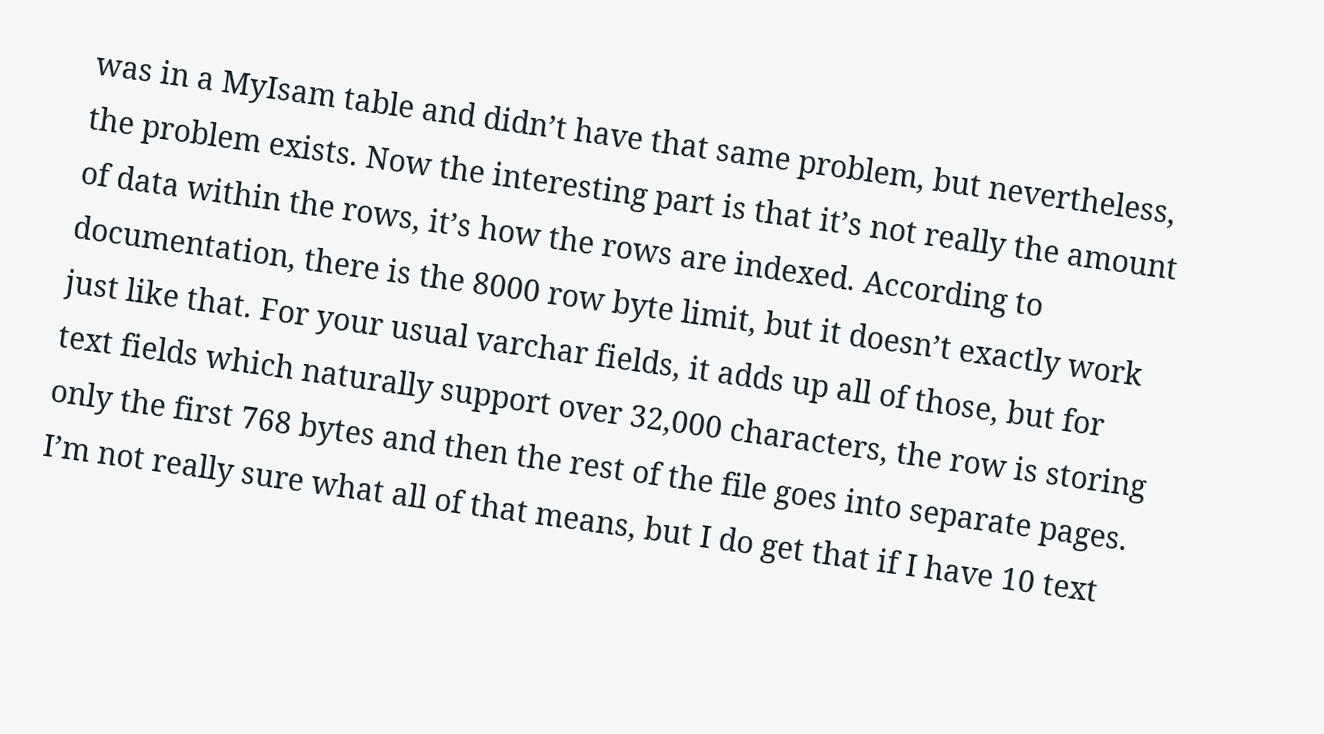was in a MyIsam table and didn’t have that same problem, but nevertheless, the problem exists. Now the interesting part is that it’s not really the amount of data within the rows, it’s how the rows are indexed. According to documentation, there is the 8000 row byte limit, but it doesn’t exactly work just like that. For your usual varchar fields, it adds up all of those, but for text fields which naturally support over 32,000 characters, the row is storing only the first 768 bytes and then the rest of the file goes into separate pages. I’m not really sure what all of that means, but I do get that if I have 10 text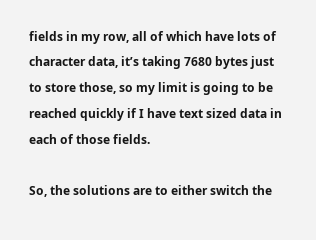fields in my row, all of which have lots of character data, it’s taking 7680 bytes just to store those, so my limit is going to be reached quickly if I have text sized data in each of those fields.

So, the solutions are to either switch the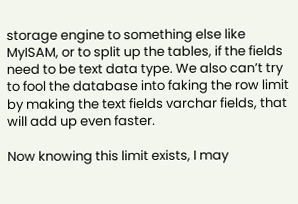storage engine to something else like MyISAM, or to split up the tables, if the fields need to be text data type. We also can’t try to fool the database into faking the row limit by making the text fields varchar fields, that will add up even faster.

Now knowing this limit exists, I may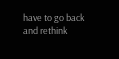have to go back and rethink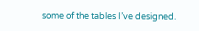some of the tables I’ve designed.